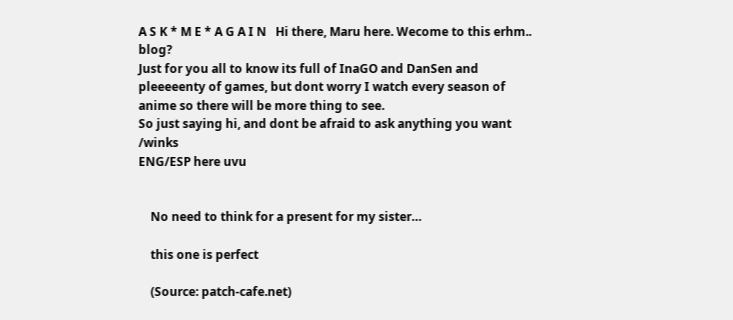A S K * M E * A G A I N   Hi there, Maru here. Wecome to this erhm.. blog?
Just for you all to know its full of InaGO and DanSen and pleeeeenty of games, but dont worry I watch every season of anime so there will be more thing to see.
So just saying hi, and dont be afraid to ask anything you want /winks
ENG/ESP here uvu


    No need to think for a present for my sister…

    this one is perfect

    (Source: patch-cafe.net)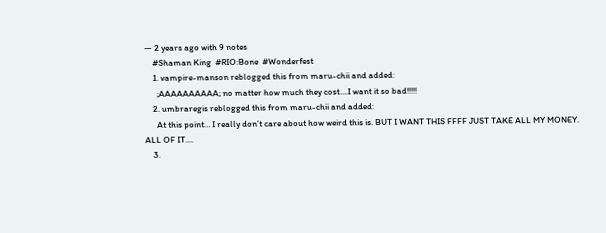— 2 years ago with 9 notes
    #Shaman King  #RIO:Bone  #Wonderfest
    1. vampire-manson reblogged this from maru-chii and added:
      ;AAAAAAAAAA; no matter how much they cost….I want it so bad!!!!!
    2. umbraregis reblogged this from maru-chii and added:
      At this point… I really don’t care about how weird this is. BUT I WANT THIS FFFF JUST TAKE ALL MY MONEY. ALL OF IT....
    3.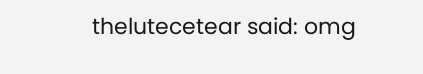thelutecetear said: omg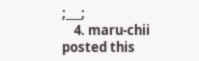;___;
    4. maru-chii posted this